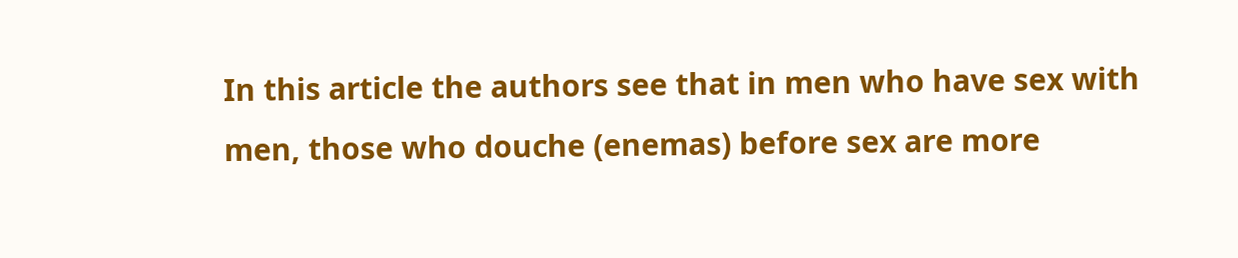In this article the authors see that in men who have sex with men, those who douche (enemas) before sex are more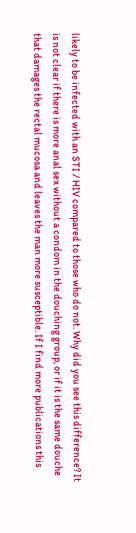likely to be infected with an STI / HIV compared to those who do not. Why did you see this difference? It is not clear if there is more anal sex without a condom in the douching group, or if it is the same douche that damages the rectal mucosa and leaves the man more susceptible. If I find more publications this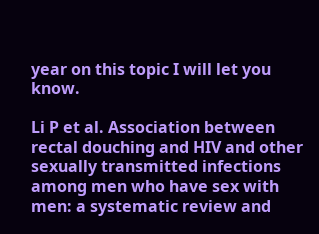year on this topic I will let you know.

Li P et al. Association between rectal douching and HIV and other sexually transmitted infections among men who have sex with men: a systematic review and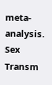meta-analysis. Sex Transm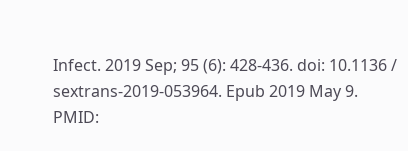Infect. 2019 Sep; 95 (6): 428-436. doi: 10.1136 / sextrans-2019-053964. Epub 2019 May 9. PMID: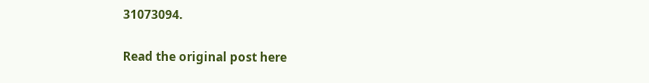31073094.

Read the original post here